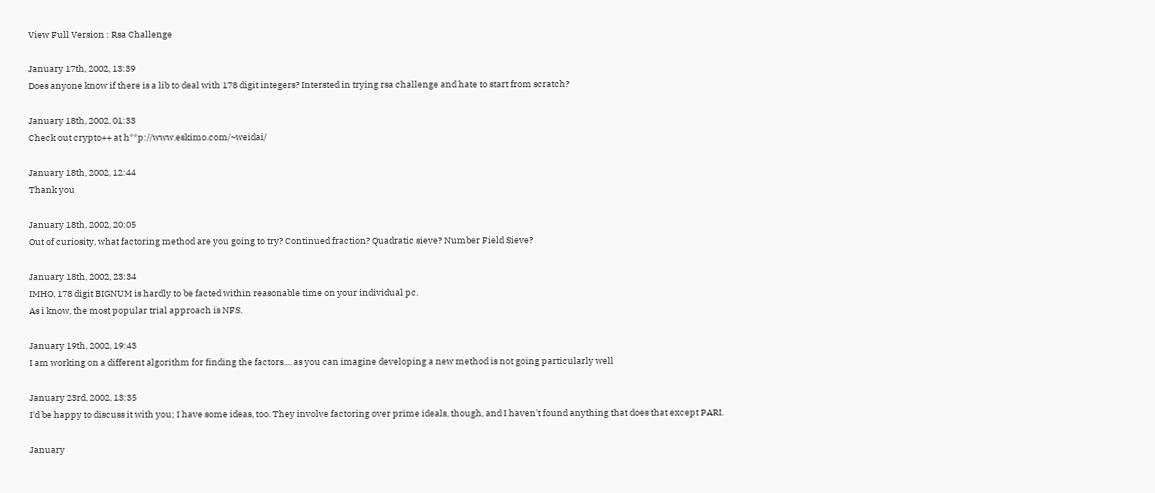View Full Version : Rsa Challenge

January 17th, 2002, 13:39
Does anyone know if there is a lib to deal with 178 digit integers? Intersted in trying rsa challenge and hate to start from scratch?

January 18th, 2002, 01:33
Check out crypto++ at h**p://www.eskimo.com/~weidai/

January 18th, 2002, 12:44
Thank you

January 18th, 2002, 20:05
Out of curiosity, what factoring method are you going to try? Continued fraction? Quadratic sieve? Number Field Sieve?

January 18th, 2002, 23:34
IMHO, 178 digit BIGNUM is hardly to be facted within reasonable time on your individual pc.
As i know, the most popular trial approach is NFS.

January 19th, 2002, 19:43
I am working on a different algorithm for finding the factors.... as you can imagine developing a new method is not going particularly well

January 23rd, 2002, 13:35
I'd be happy to discuss it with you; I have some ideas, too. They involve factoring over prime ideals, though, and I haven't found anything that does that except PARI.

January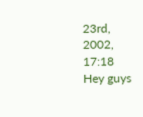23rd, 2002, 17:18
Hey guys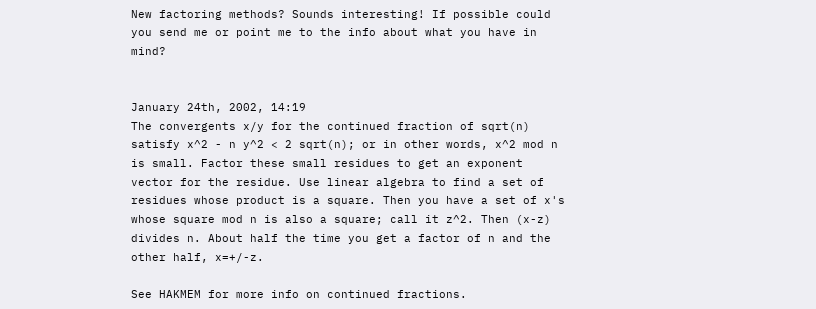New factoring methods? Sounds interesting! If possible could you send me or point me to the info about what you have in mind?


January 24th, 2002, 14:19
The convergents x/y for the continued fraction of sqrt(n) satisfy x^2 - n y^2 < 2 sqrt(n); or in other words, x^2 mod n is small. Factor these small residues to get an exponent vector for the residue. Use linear algebra to find a set of residues whose product is a square. Then you have a set of x's whose square mod n is also a square; call it z^2. Then (x-z) divides n. About half the time you get a factor of n and the other half, x=+/-z.

See HAKMEM for more info on continued fractions.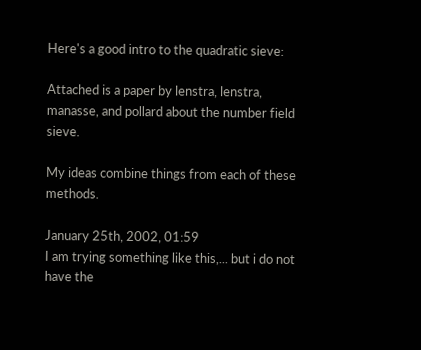Here's a good intro to the quadratic sieve:

Attached is a paper by lenstra, lenstra, manasse, and pollard about the number field sieve.

My ideas combine things from each of these methods.

January 25th, 2002, 01:59
I am trying something like this,... but i do not have the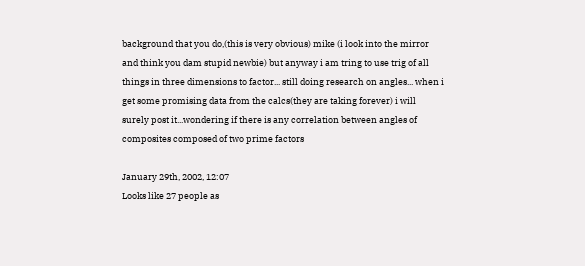background that you do,(this is very obvious) mike (i look into the mirror and think you dam stupid newbie) but anyway i am tring to use trig of all things in three dimensions to factor... still doing research on angles... when i get some promising data from the calcs(they are taking forever) i will surely post it...wondering if there is any correlation between angles of composites composed of two prime factors

January 29th, 2002, 12:07
Looks like 27 people as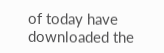of today have downloaded the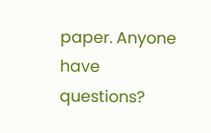paper. Anyone have questions?